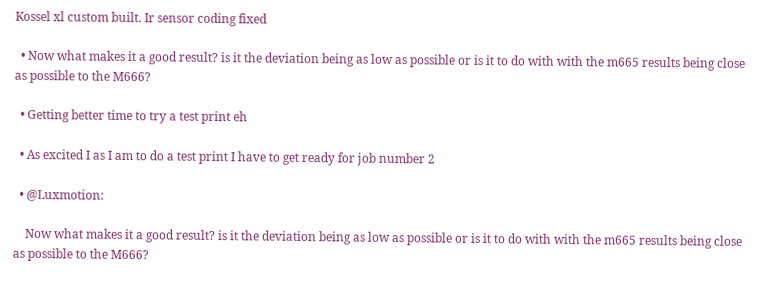Kossel xl custom built. Ir sensor coding fixed

  • Now what makes it a good result? is it the deviation being as low as possible or is it to do with with the m665 results being close as possible to the M666?

  • Getting better time to try a test print eh

  • As excited I as I am to do a test print I have to get ready for job number 2

  • @Luxmotion:

    Now what makes it a good result? is it the deviation being as low as possible or is it to do with with the m665 results being close as possible to the M666?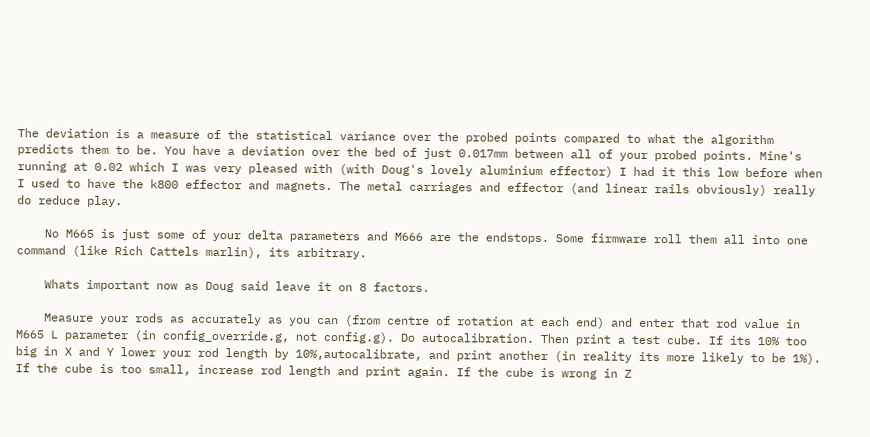The deviation is a measure of the statistical variance over the probed points compared to what the algorithm predicts them to be. You have a deviation over the bed of just 0.017mm between all of your probed points. Mine's running at 0.02 which I was very pleased with (with Doug's lovely aluminium effector) I had it this low before when I used to have the k800 effector and magnets. The metal carriages and effector (and linear rails obviously) really do reduce play.

    No M665 is just some of your delta parameters and M666 are the endstops. Some firmware roll them all into one command (like Rich Cattels marlin), its arbitrary.

    Whats important now as Doug said leave it on 8 factors.

    Measure your rods as accurately as you can (from centre of rotation at each end) and enter that rod value in M665 L parameter (in config_override.g, not config.g). Do autocalibration. Then print a test cube. If its 10% too big in X and Y lower your rod length by 10%,autocalibrate, and print another (in reality its more likely to be 1%). If the cube is too small, increase rod length and print again. If the cube is wrong in Z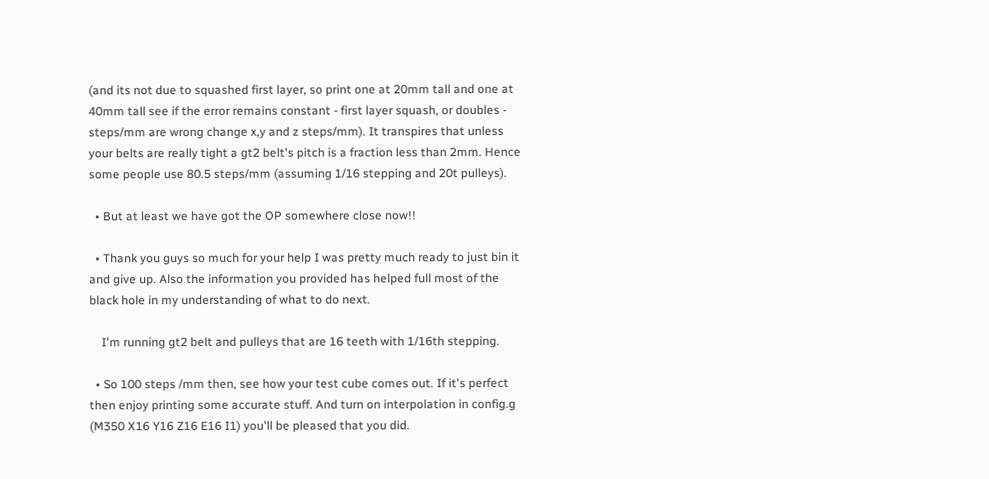(and its not due to squashed first layer, so print one at 20mm tall and one at 40mm tall see if the error remains constant - first layer squash, or doubles - steps/mm are wrong change x,y and z steps/mm). It transpires that unless your belts are really tight a gt2 belt's pitch is a fraction less than 2mm. Hence some people use 80.5 steps/mm (assuming 1/16 stepping and 20t pulleys).

  • But at least we have got the OP somewhere close now!!

  • Thank you guys so much for your help I was pretty much ready to just bin it and give up. Also the information you provided has helped full most of the black hole in my understanding of what to do next.

    I'm running gt2 belt and pulleys that are 16 teeth with 1/16th stepping.

  • So 100 steps /mm then, see how your test cube comes out. If it's perfect then enjoy printing some accurate stuff. And turn on interpolation in config.g (M350 X16 Y16 Z16 E16 I1) you'll be pleased that you did.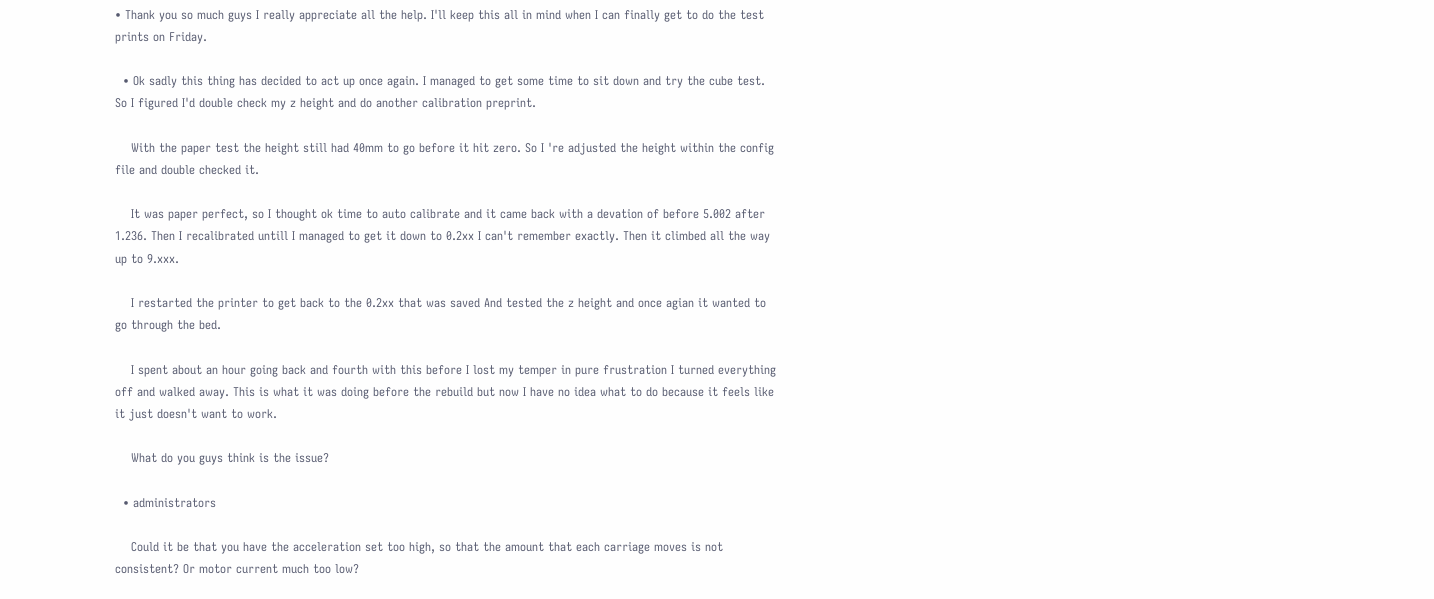• Thank you so much guys I really appreciate all the help. I'll keep this all in mind when I can finally get to do the test prints on Friday.

  • Ok sadly this thing has decided to act up once again. I managed to get some time to sit down and try the cube test. So I figured I'd double check my z height and do another calibration preprint.

    With the paper test the height still had 40mm to go before it hit zero. So I 're adjusted the height within the config file and double checked it.

    It was paper perfect, so I thought ok time to auto calibrate and it came back with a devation of before 5.002 after 1.236. Then I recalibrated untill I managed to get it down to 0.2xx I can't remember exactly. Then it climbed all the way up to 9.xxx.

    I restarted the printer to get back to the 0.2xx that was saved And tested the z height and once agian it wanted to go through the bed.

    I spent about an hour going back and fourth with this before I lost my temper in pure frustration I turned everything off and walked away. This is what it was doing before the rebuild but now I have no idea what to do because it feels like it just doesn't want to work.

    What do you guys think is the issue?

  • administrators

    Could it be that you have the acceleration set too high, so that the amount that each carriage moves is not consistent? Or motor current much too low?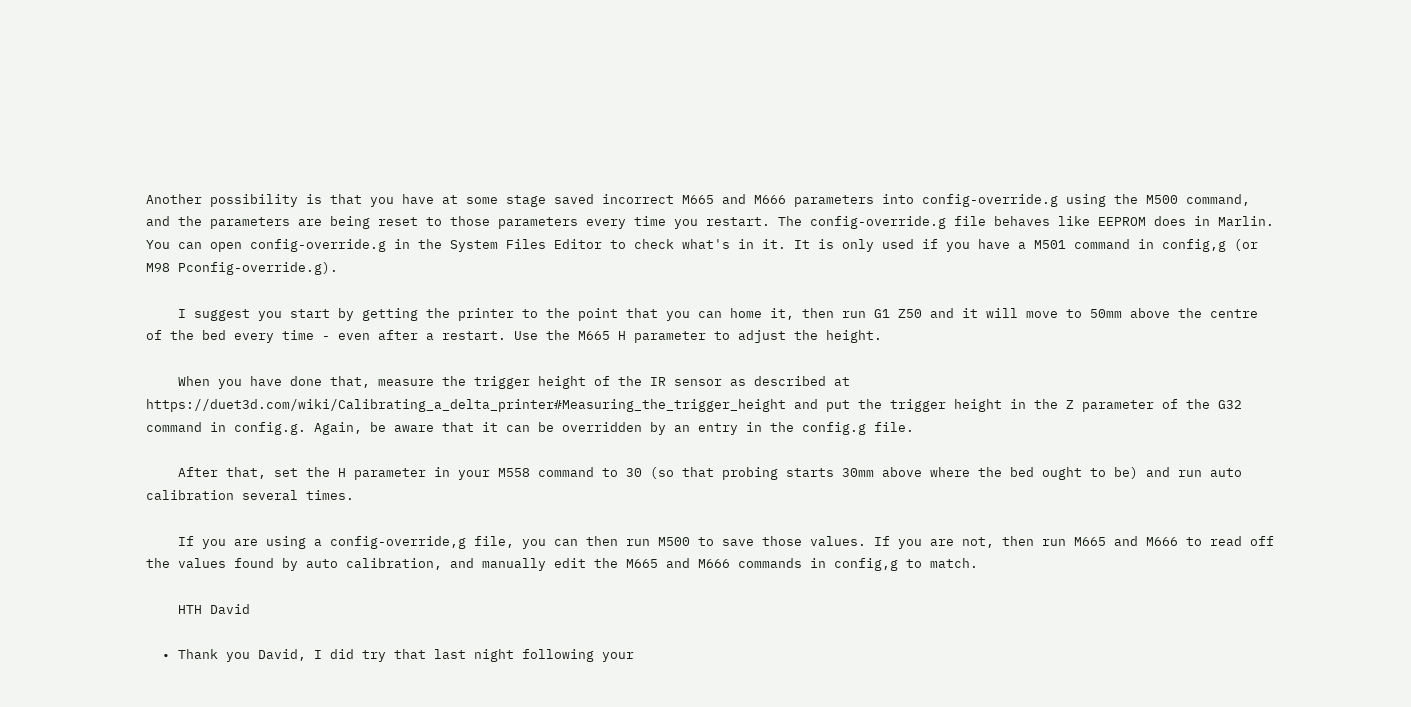Another possibility is that you have at some stage saved incorrect M665 and M666 parameters into config-override.g using the M500 command, and the parameters are being reset to those parameters every time you restart. The config-override.g file behaves like EEPROM does in Marlin. You can open config-override.g in the System Files Editor to check what's in it. It is only used if you have a M501 command in config,g (or M98 Pconfig-override.g).

    I suggest you start by getting the printer to the point that you can home it, then run G1 Z50 and it will move to 50mm above the centre of the bed every time - even after a restart. Use the M665 H parameter to adjust the height.

    When you have done that, measure the trigger height of the IR sensor as described at https://duet3d.com/wiki/Calibrating_a_delta_printer#Measuring_the_trigger_height and put the trigger height in the Z parameter of the G32 command in config.g. Again, be aware that it can be overridden by an entry in the config.g file.

    After that, set the H parameter in your M558 command to 30 (so that probing starts 30mm above where the bed ought to be) and run auto calibration several times.

    If you are using a config-override,g file, you can then run M500 to save those values. If you are not, then run M665 and M666 to read off the values found by auto calibration, and manually edit the M665 and M666 commands in config,g to match.

    HTH David

  • Thank you David, I did try that last night following your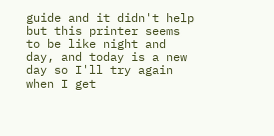guide and it didn't help but this printer seems to be like night and day, and today is a new day so I'll try again when I get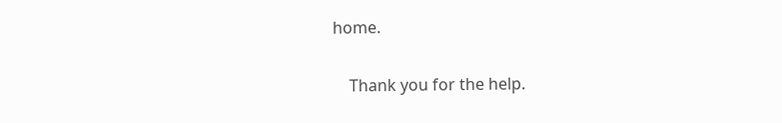home.

    Thank you for the help.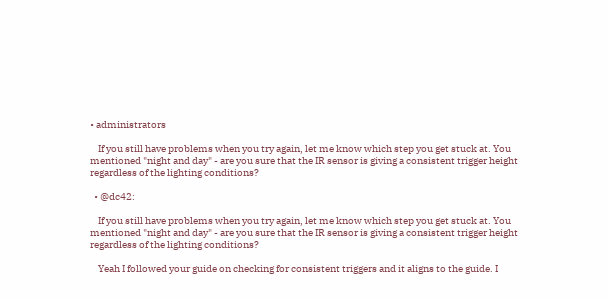• administrators

    If you still have problems when you try again, let me know which step you get stuck at. You mentioned "night and day" - are you sure that the IR sensor is giving a consistent trigger height regardless of the lighting conditions?

  • @dc42:

    If you still have problems when you try again, let me know which step you get stuck at. You mentioned "night and day" - are you sure that the IR sensor is giving a consistent trigger height regardless of the lighting conditions?

    Yeah I followed your guide on checking for consistent triggers and it aligns to the guide. I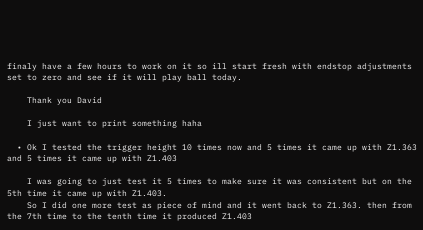finaly have a few hours to work on it so ill start fresh with endstop adjustments set to zero and see if it will play ball today.

    Thank you David

    I just want to print something haha

  • Ok I tested the trigger height 10 times now and 5 times it came up with Z1.363 and 5 times it came up with Z1.403

    I was going to just test it 5 times to make sure it was consistent but on the 5th time it came up with Z1.403.
    So I did one more test as piece of mind and it went back to Z1.363. then from the 7th time to the tenth time it produced Z1.403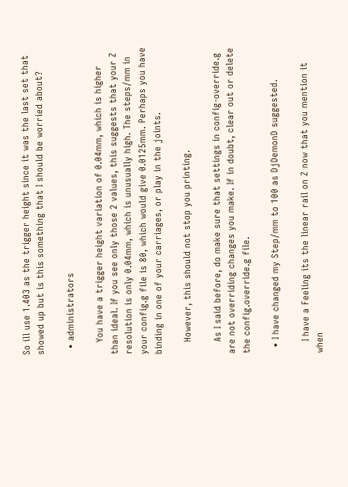So ill use 1.403 as the trigger height since it was the last set that showed up but is this something that I should be worried about?

  • administrators

    You have a trigger height variation of 0.04mm, which is higher than ideal. If you see only those 2 values, this suggests that your Z resolution is only 0.04mm, which is unusually high. The steps/mm in your config.g file is 80, which would give 0.0125mm. Perhaps you have binding in one of your carriages, or play in the joints.

    However, this should not stop you printing.

    As I said before, do make sure that settings in config-override.g are not overriding changes you make. If in doubt, clear out or delete the config.override.g file.

  • I have changed my Step/mm to 100 as DjDemonD suggested.

    I have a Feeling its the linear rail on Z now that you mention it when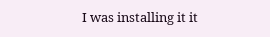I was installing it it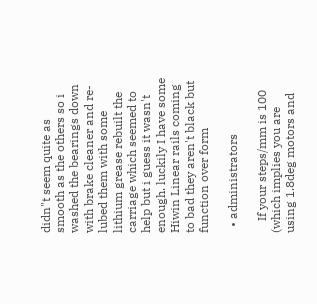didn"t seem quite as smooth as the others so i washed the bearings down with brake cleaner and re-lubed them with some lithium grease rebuilt the carriage which seemed to help but i guess it wasn't enough. luckily I have some Hiwin Linear rails coming to bad they aren't black but function over form

  • administrators

    If your steps/mm is 100 (which implies you are using 1.8deg motors and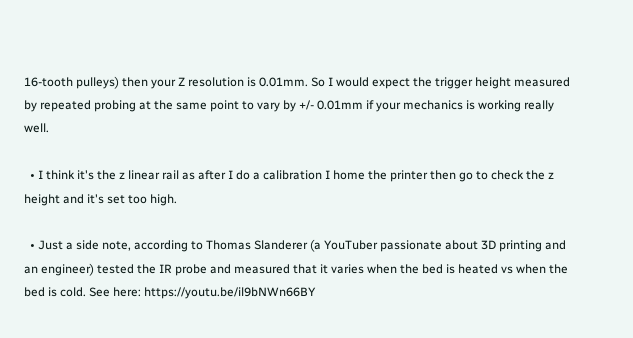16-tooth pulleys) then your Z resolution is 0.01mm. So I would expect the trigger height measured by repeated probing at the same point to vary by +/- 0.01mm if your mechanics is working really well.

  • I think it's the z linear rail as after I do a calibration I home the printer then go to check the z height and it's set too high.

  • Just a side note, according to Thomas Slanderer (a YouTuber passionate about 3D printing and an engineer) tested the IR probe and measured that it varies when the bed is heated vs when the bed is cold. See here: https://youtu.be/il9bNWn66BY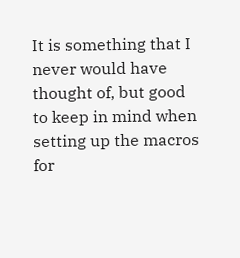It is something that I never would have thought of, but good to keep in mind when setting up the macros for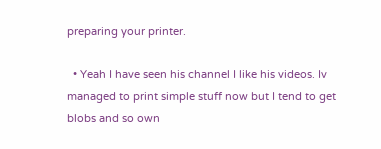preparing your printer.

  • Yeah I have seen his channel I like his videos. Iv managed to print simple stuff now but I tend to get blobs and so own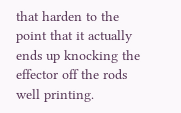that harden to the point that it actually ends up knocking the effector off the rods well printing.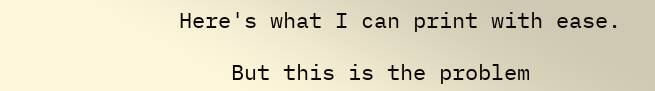Here's what I can print with ease.

    But this is the problem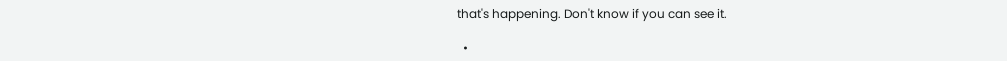that's happening. Don't know if you can see it.

  •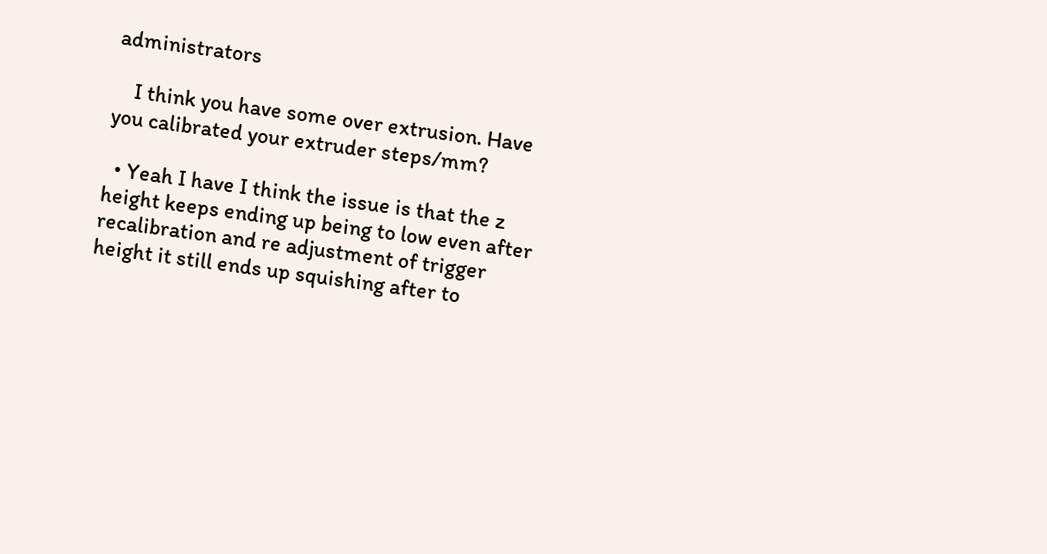administrators

    I think you have some over extrusion. Have you calibrated your extruder steps/mm?

  • Yeah I have I think the issue is that the z height keeps ending up being to low even after recalibration and re adjustment of trigger height it still ends up squishing after to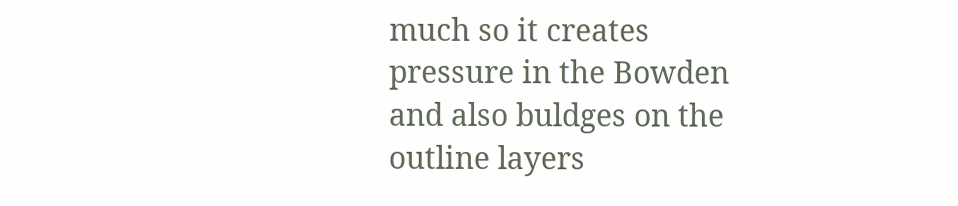much so it creates pressure in the Bowden and also buldges on the outline layers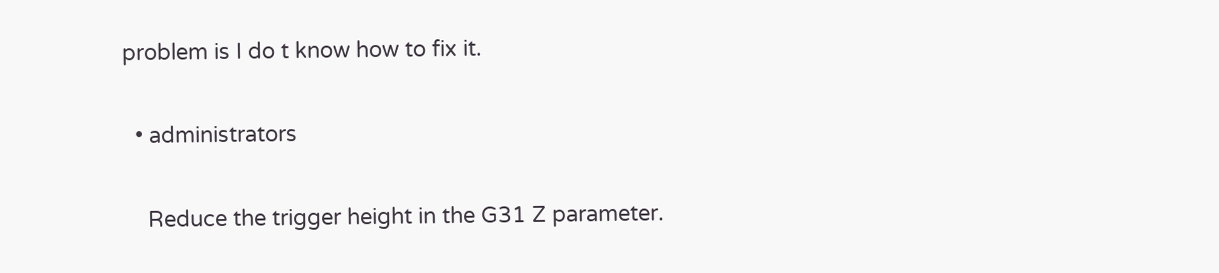problem is I do t know how to fix it.

  • administrators

    Reduce the trigger height in the G31 Z parameter.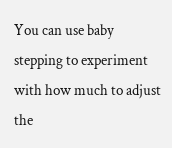You can use baby stepping to experiment with how much to adjust the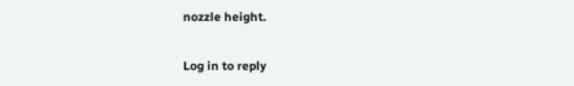nozzle height.

Log in to reply